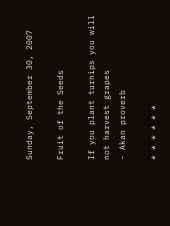Sunday, September 30, 2007

Fruit of the Seeds

If you plant turnips you will not harvest grapes
- Akan proverb

* * * * * *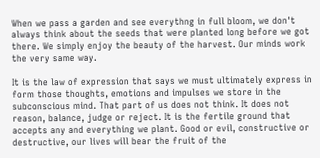When we pass a garden and see everythng in full bloom, we don't always think about the seeds that were planted long before we got there. We simply enjoy the beauty of the harvest. Our minds work the very same way.

It is the law of expression that says we must ultimately express in form those thoughts, emotions and impulses we store in the subconscious mind. That part of us does not think. It does not reason, balance, judge or reject. It is the fertile ground that accepts any and everything we plant. Good or evil, constructive or destructive, our lives will bear the fruit of the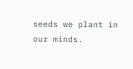seeds we plant in our minds.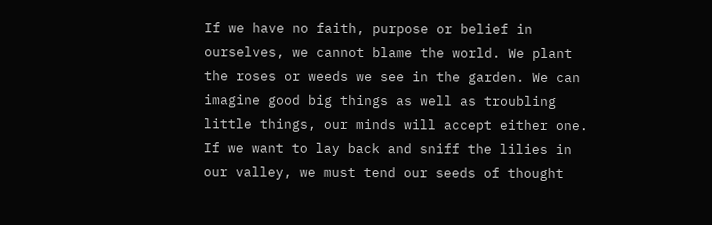If we have no faith, purpose or belief in ourselves, we cannot blame the world. We plant the roses or weeds we see in the garden. We can imagine good big things as well as troubling little things, our minds will accept either one. If we want to lay back and sniff the lilies in our valley, we must tend our seeds of thought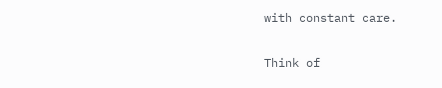with constant care.

Think of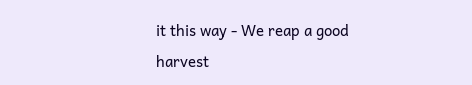it this way - We reap a good harvest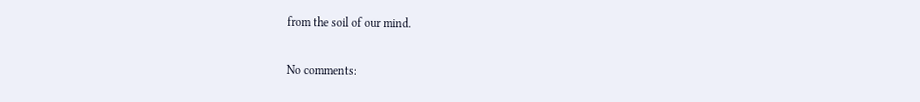from the soil of our mind.

No comments: